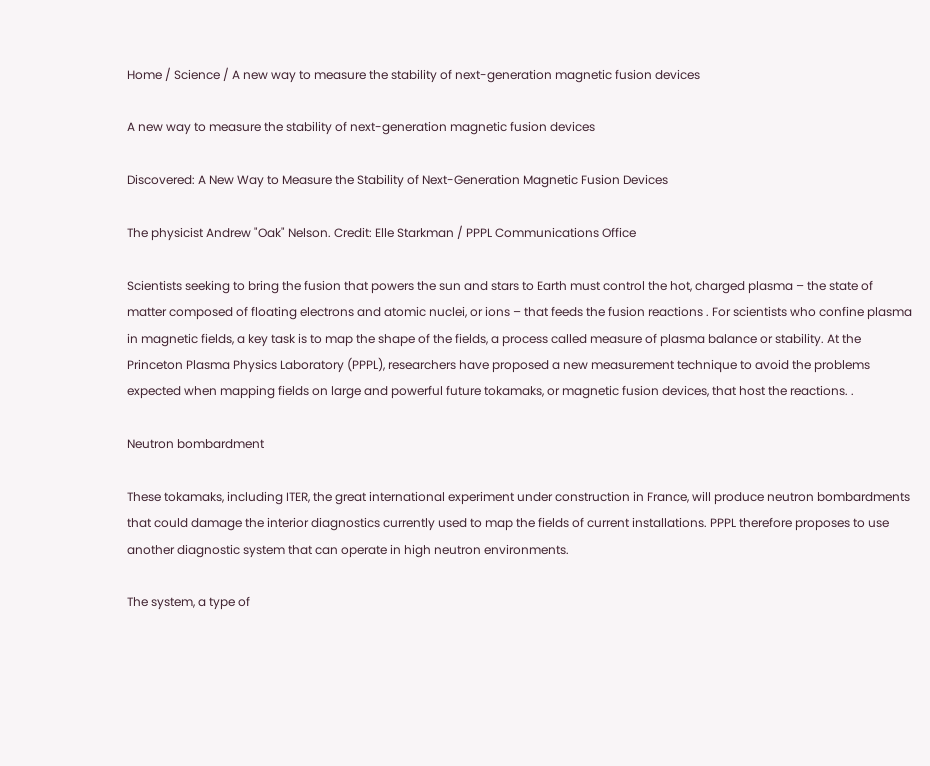Home / Science / A new way to measure the stability of next-generation magnetic fusion devices

A new way to measure the stability of next-generation magnetic fusion devices

Discovered: A New Way to Measure the Stability of Next-Generation Magnetic Fusion Devices

The physicist Andrew "Oak" Nelson. Credit: Elle Starkman / PPPL Communications Office

Scientists seeking to bring the fusion that powers the sun and stars to Earth must control the hot, charged plasma – the state of matter composed of floating electrons and atomic nuclei, or ions – that feeds the fusion reactions . For scientists who confine plasma in magnetic fields, a key task is to map the shape of the fields, a process called measure of plasma balance or stability. At the Princeton Plasma Physics Laboratory (PPPL), researchers have proposed a new measurement technique to avoid the problems expected when mapping fields on large and powerful future tokamaks, or magnetic fusion devices, that host the reactions. .

Neutron bombardment

These tokamaks, including ITER, the great international experiment under construction in France, will produce neutron bombardments that could damage the interior diagnostics currently used to map the fields of current installations. PPPL therefore proposes to use another diagnostic system that can operate in high neutron environments.

The system, a type of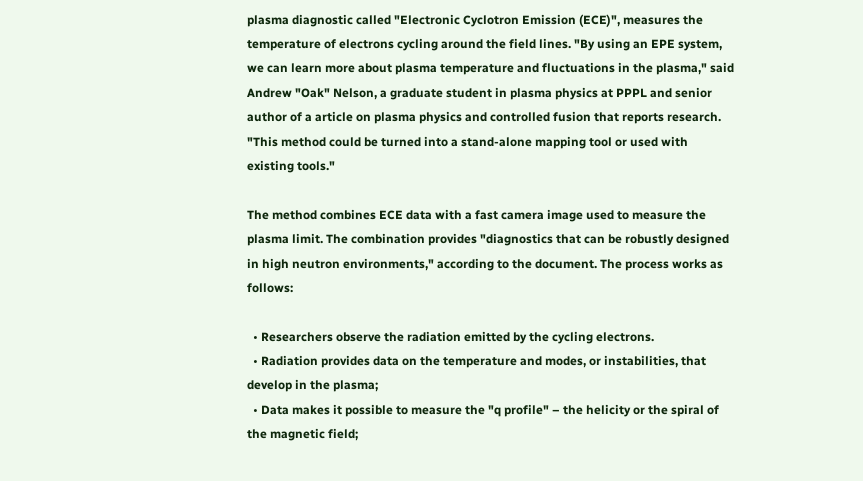plasma diagnostic called "Electronic Cyclotron Emission (ECE)", measures the temperature of electrons cycling around the field lines. "By using an EPE system, we can learn more about plasma temperature and fluctuations in the plasma," said Andrew "Oak" Nelson, a graduate student in plasma physics at PPPL and senior author of a article on plasma physics and controlled fusion that reports research. "This method could be turned into a stand-alone mapping tool or used with existing tools."

The method combines ECE data with a fast camera image used to measure the plasma limit. The combination provides "diagnostics that can be robustly designed in high neutron environments," according to the document. The process works as follows:

  • Researchers observe the radiation emitted by the cycling electrons.
  • Radiation provides data on the temperature and modes, or instabilities, that develop in the plasma;
  • Data makes it possible to measure the "q profile" – the helicity or the spiral of the magnetic field;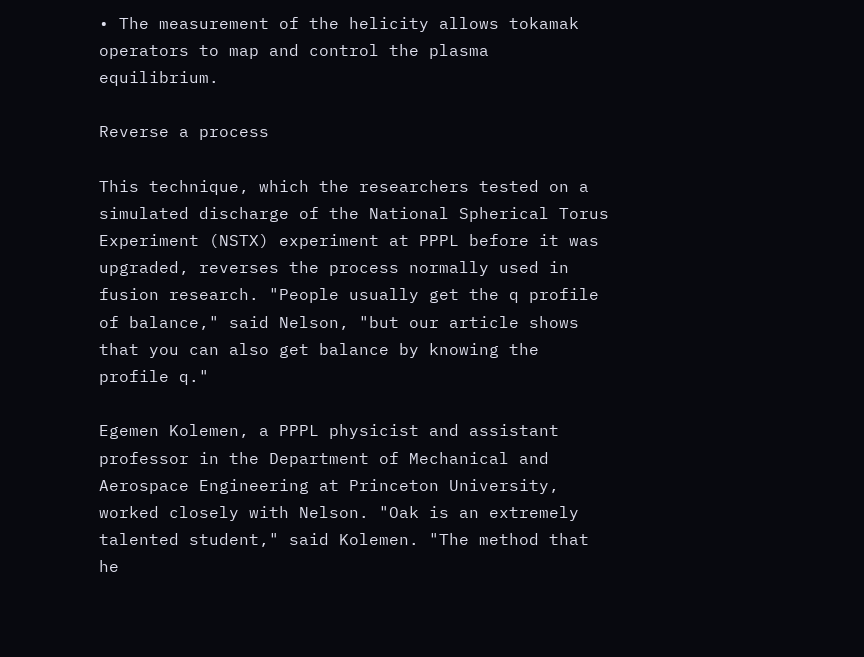• The measurement of the helicity allows tokamak operators to map and control the plasma equilibrium.

Reverse a process

This technique, which the researchers tested on a simulated discharge of the National Spherical Torus Experiment (NSTX) experiment at PPPL before it was upgraded, reverses the process normally used in fusion research. "People usually get the q profile of balance," said Nelson, "but our article shows that you can also get balance by knowing the profile q."

Egemen Kolemen, a PPPL physicist and assistant professor in the Department of Mechanical and Aerospace Engineering at Princeton University, worked closely with Nelson. "Oak is an extremely talented student," said Kolemen. "The method that he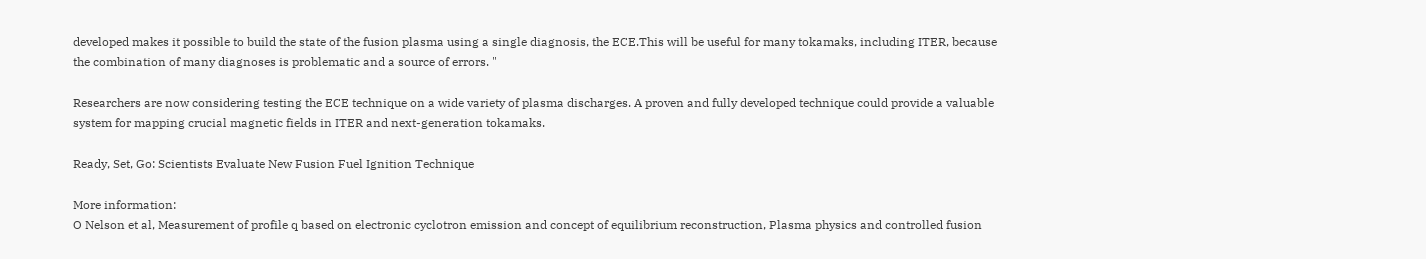developed makes it possible to build the state of the fusion plasma using a single diagnosis, the ECE.This will be useful for many tokamaks, including ITER, because the combination of many diagnoses is problematic and a source of errors. "

Researchers are now considering testing the ECE technique on a wide variety of plasma discharges. A proven and fully developed technique could provide a valuable system for mapping crucial magnetic fields in ITER and next-generation tokamaks.

Ready, Set, Go: Scientists Evaluate New Fusion Fuel Ignition Technique

More information:
O Nelson et al, Measurement of profile q based on electronic cyclotron emission and concept of equilibrium reconstruction, Plasma physics and controlled fusion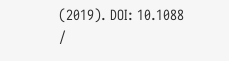(2019). DOI: 10.1088 /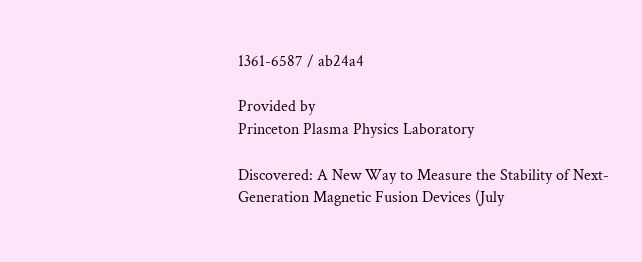1361-6587 / ab24a4

Provided by
Princeton Plasma Physics Laboratory

Discovered: A New Way to Measure the Stability of Next-Generation Magnetic Fusion Devices (July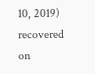10, 2019)
recovered on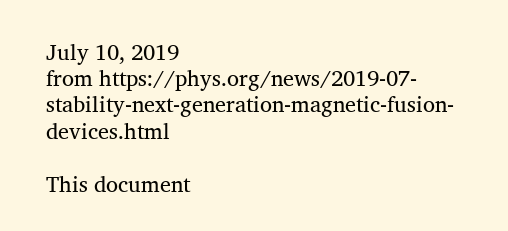July 10, 2019
from https://phys.org/news/2019-07-stability-next-generation-magnetic-fusion-devices.html

This document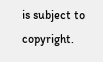is subject to copyright.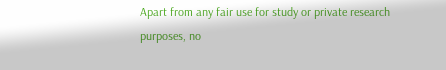Apart from any fair use for study or private research purposes, no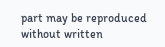part may be reproduced without written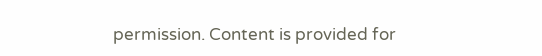permission. Content is provided for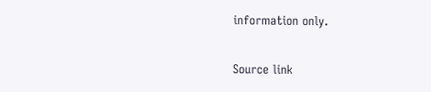information only.

Source link